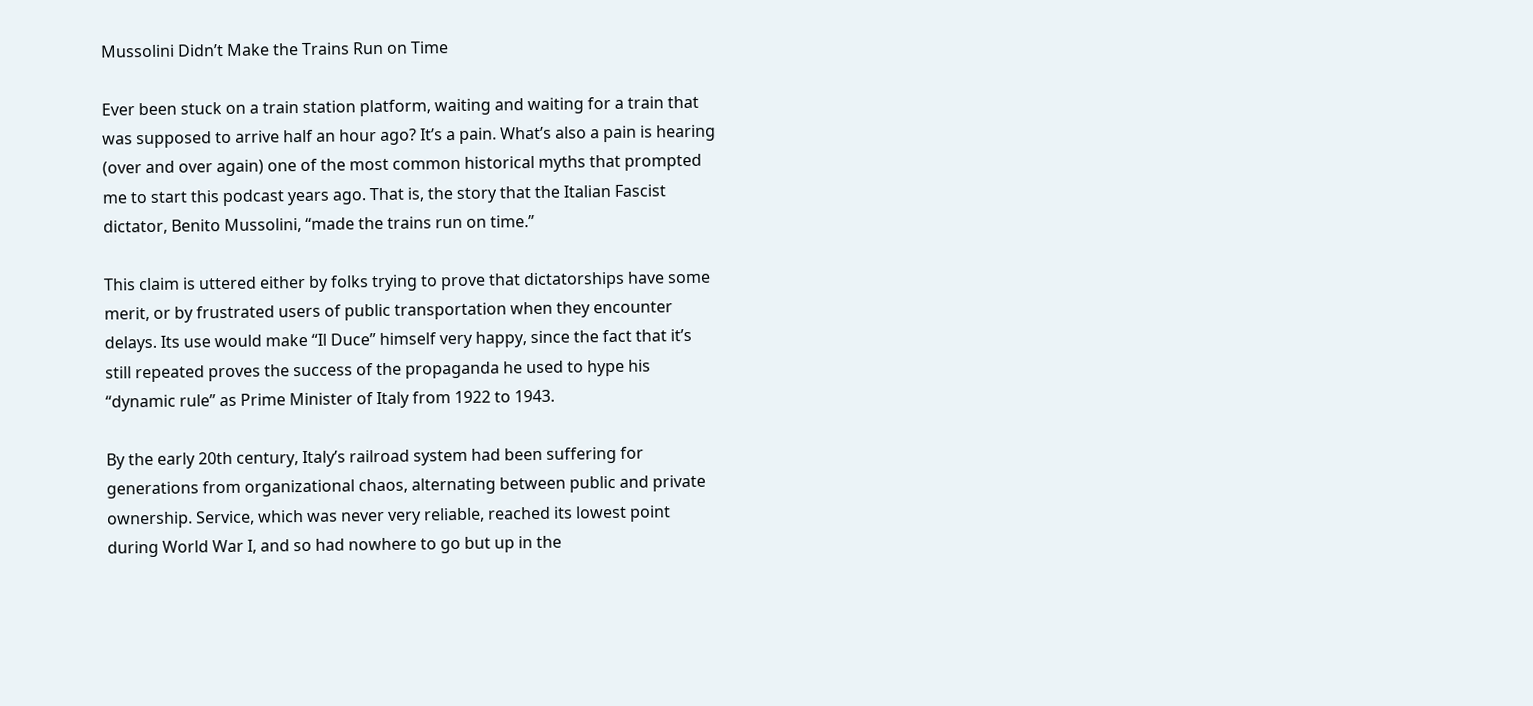Mussolini Didn’t Make the Trains Run on Time

Ever been stuck on a train station platform, waiting and waiting for a train that was supposed to arrive half an hour ago? It’s a pain. What’s also a pain is hearing (over and over again) one of the most common historical myths that prompted me to start this podcast years ago. That is, the story that the Italian Fascist dictator, Benito Mussolini, “made the trains run on time.”

This claim is uttered either by folks trying to prove that dictatorships have some merit, or by frustrated users of public transportation when they encounter delays. Its use would make “Il Duce” himself very happy, since the fact that it’s still repeated proves the success of the propaganda he used to hype his “dynamic rule” as Prime Minister of Italy from 1922 to 1943.

By the early 20th century, Italy’s railroad system had been suffering for generations from organizational chaos, alternating between public and private ownership. Service, which was never very reliable, reached its lowest point during World War I, and so had nowhere to go but up in the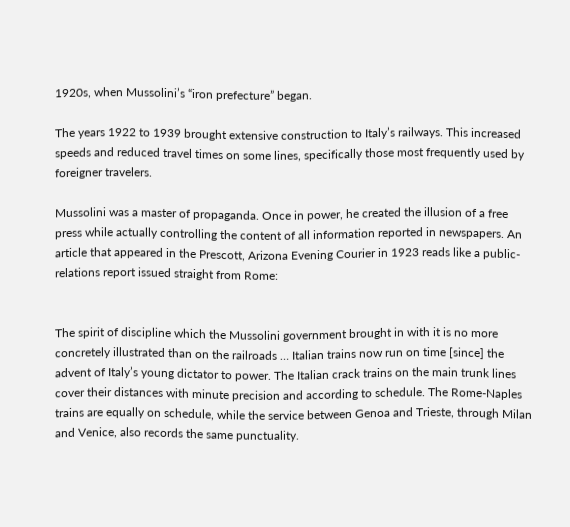1920s, when Mussolini’s “iron prefecture” began.

The years 1922 to 1939 brought extensive construction to Italy’s railways. This increased speeds and reduced travel times on some lines, specifically those most frequently used by foreigner travelers.

Mussolini was a master of propaganda. Once in power, he created the illusion of a free press while actually controlling the content of all information reported in newspapers. An article that appeared in the Prescott, Arizona Evening Courier in 1923 reads like a public-relations report issued straight from Rome:


The spirit of discipline which the Mussolini government brought in with it is no more concretely illustrated than on the railroads … Italian trains now run on time [since] the advent of Italy’s young dictator to power. The Italian crack trains on the main trunk lines cover their distances with minute precision and according to schedule. The Rome-Naples trains are equally on schedule, while the service between Genoa and Trieste, through Milan and Venice, also records the same punctuality.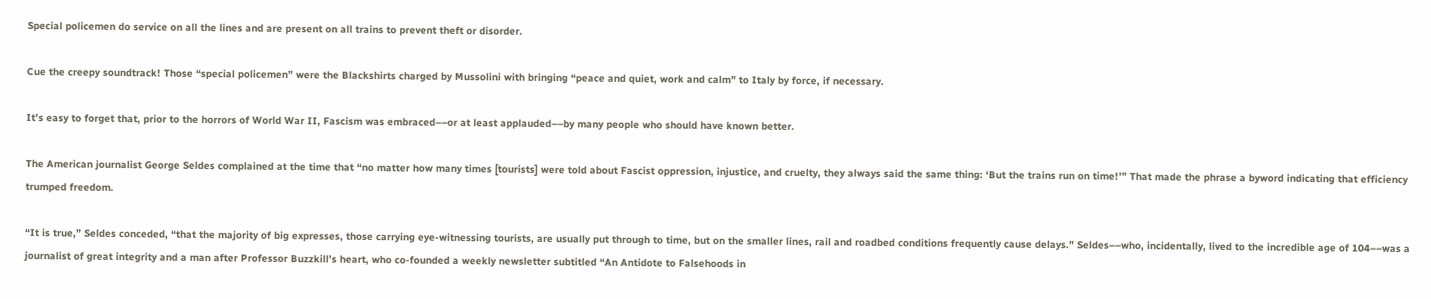Special policemen do service on all the lines and are present on all trains to prevent theft or disorder.

Cue the creepy soundtrack! Those “special policemen” were the Blackshirts charged by Mussolini with bringing “peace and quiet, work and calm” to Italy by force, if necessary.

It’s easy to forget that, prior to the horrors of World War II, Fascism was embraced––or at least applauded––by many people who should have known better.

The American journalist George Seldes complained at the time that “no matter how many times [tourists] were told about Fascist oppression, injustice, and cruelty, they always said the same thing: ‘But the trains run on time!’” That made the phrase a byword indicating that efficiency trumped freedom.

“It is true,” Seldes conceded, “that the majority of big expresses, those carrying eye-witnessing tourists, are usually put through to time, but on the smaller lines, rail and roadbed conditions frequently cause delays.” Seldes––who, incidentally, lived to the incredible age of 104––was a journalist of great integrity and a man after Professor Buzzkill’s heart, who co-founded a weekly newsletter subtitled “An Antidote to Falsehoods in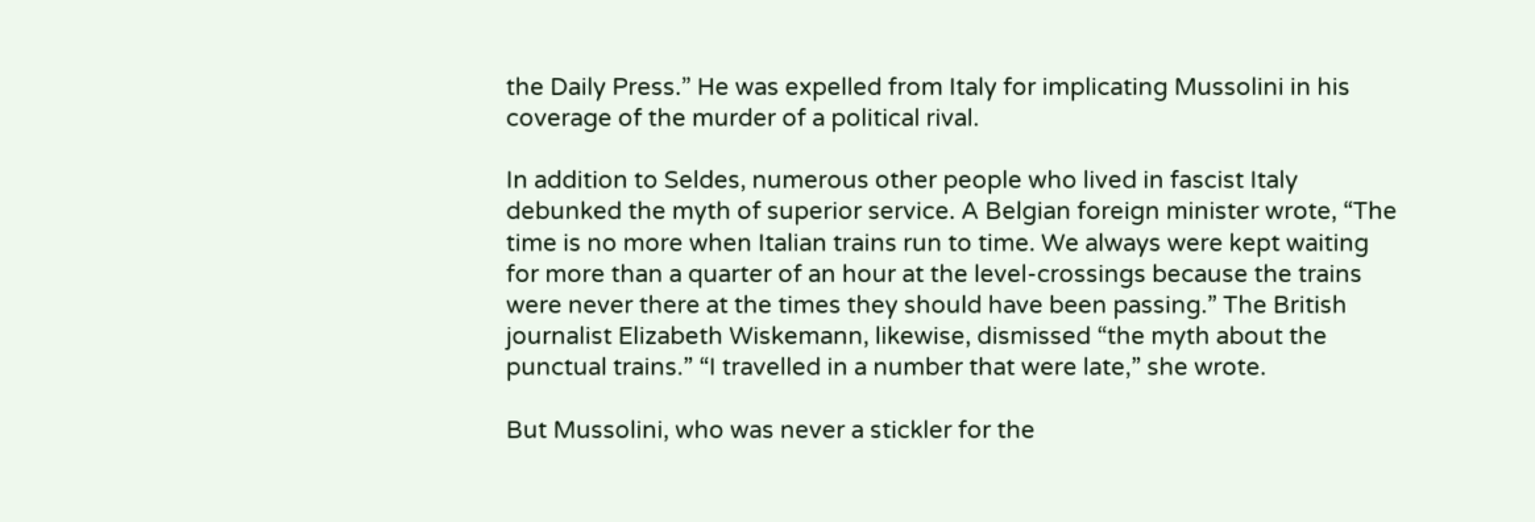the Daily Press.” He was expelled from Italy for implicating Mussolini in his coverage of the murder of a political rival.

In addition to Seldes, numerous other people who lived in fascist Italy debunked the myth of superior service. A Belgian foreign minister wrote, “The time is no more when Italian trains run to time. We always were kept waiting for more than a quarter of an hour at the level-crossings because the trains were never there at the times they should have been passing.” The British journalist Elizabeth Wiskemann, likewise, dismissed “the myth about the punctual trains.” “I travelled in a number that were late,” she wrote.

But Mussolini, who was never a stickler for the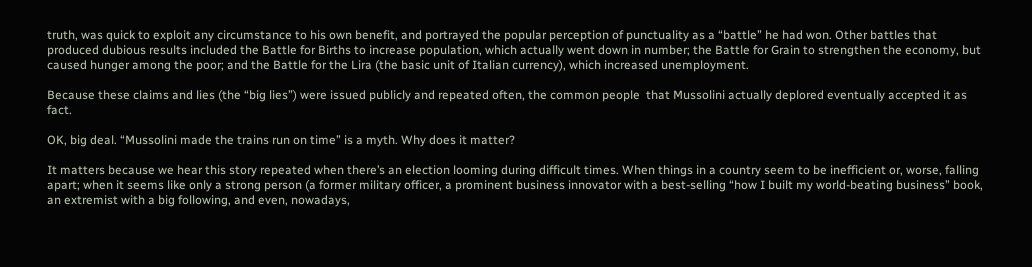truth, was quick to exploit any circumstance to his own benefit, and portrayed the popular perception of punctuality as a “battle” he had won. Other battles that produced dubious results included the Battle for Births to increase population, which actually went down in number; the Battle for Grain to strengthen the economy, but caused hunger among the poor; and the Battle for the Lira (the basic unit of Italian currency), which increased unemployment.

Because these claims and lies (the “big lies”) were issued publicly and repeated often, the common people  that Mussolini actually deplored eventually accepted it as fact.

OK, big deal. “Mussolini made the trains run on time” is a myth. Why does it matter?

It matters because we hear this story repeated when there’s an election looming during difficult times. When things in a country seem to be inefficient or, worse, falling apart; when it seems like only a strong person (a former military officer, a prominent business innovator with a best-selling “how I built my world-beating business” book, an extremist with a big following, and even, nowadays,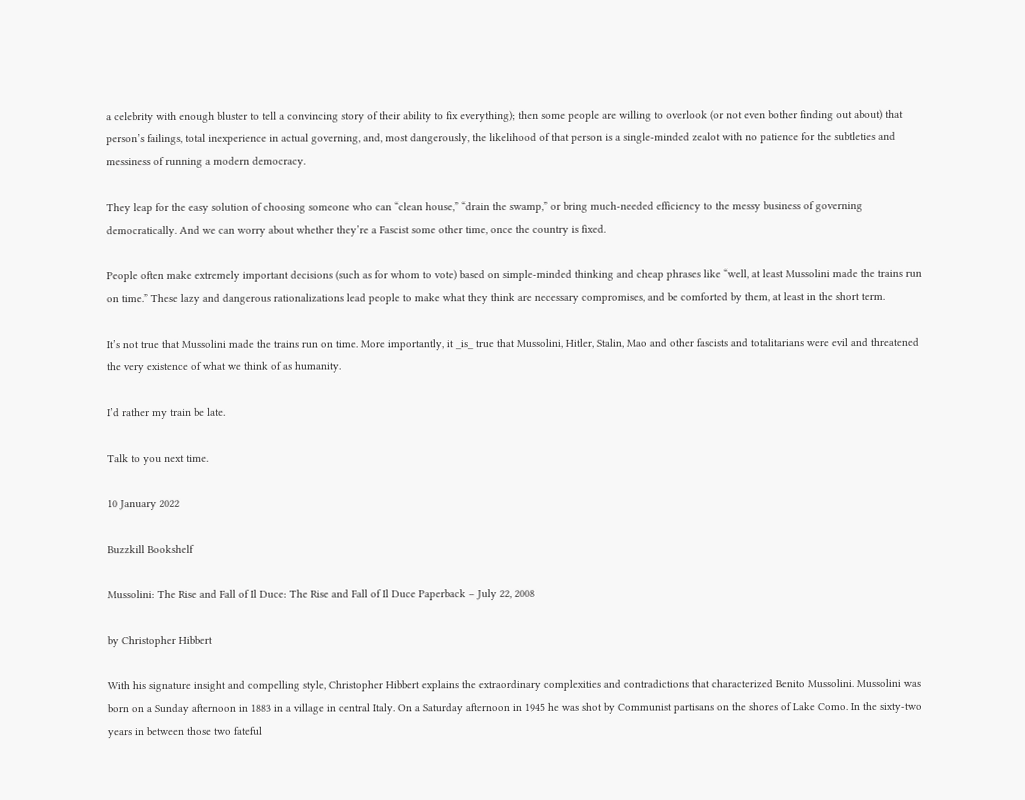a celebrity with enough bluster to tell a convincing story of their ability to fix everything); then some people are willing to overlook (or not even bother finding out about) that person’s failings, total inexperience in actual governing, and, most dangerously, the likelihood of that person is a single-minded zealot with no patience for the subtleties and messiness of running a modern democracy.

They leap for the easy solution of choosing someone who can “clean house,” “drain the swamp,” or bring much-needed efficiency to the messy business of governing democratically. And we can worry about whether they’re a Fascist some other time, once the country is fixed.

People often make extremely important decisions (such as for whom to vote) based on simple-minded thinking and cheap phrases like “well, at least Mussolini made the trains run on time.” These lazy and dangerous rationalizations lead people to make what they think are necessary compromises, and be comforted by them, at least in the short term.

It’s not true that Mussolini made the trains run on time. More importantly, it _is_ true that Mussolini, Hitler, Stalin, Mao and other fascists and totalitarians were evil and threatened the very existence of what we think of as humanity.

I’d rather my train be late.

Talk to you next time.

10 January 2022

Buzzkill Bookshelf

Mussolini: The Rise and Fall of Il Duce: The Rise and Fall of Il Duce Paperback – July 22, 2008

by Christopher Hibbert

With his signature insight and compelling style, Christopher Hibbert explains the extraordinary complexities and contradictions that characterized Benito Mussolini. Mussolini was born on a Sunday afternoon in 1883 in a village in central Italy. On a Saturday afternoon in 1945 he was shot by Communist partisans on the shores of Lake Como. In the sixty-two years in between those two fateful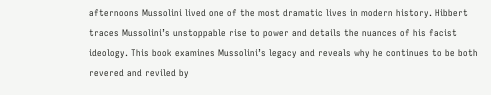afternoons Mussolini lived one of the most dramatic lives in modern history. Hibbert traces Mussolini’s unstoppable rise to power and details the nuances of his facist ideology. This book examines Mussolini’s legacy and reveals why he continues to be both revered and reviled by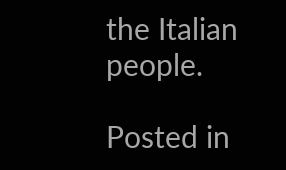the Italian people.

Posted in